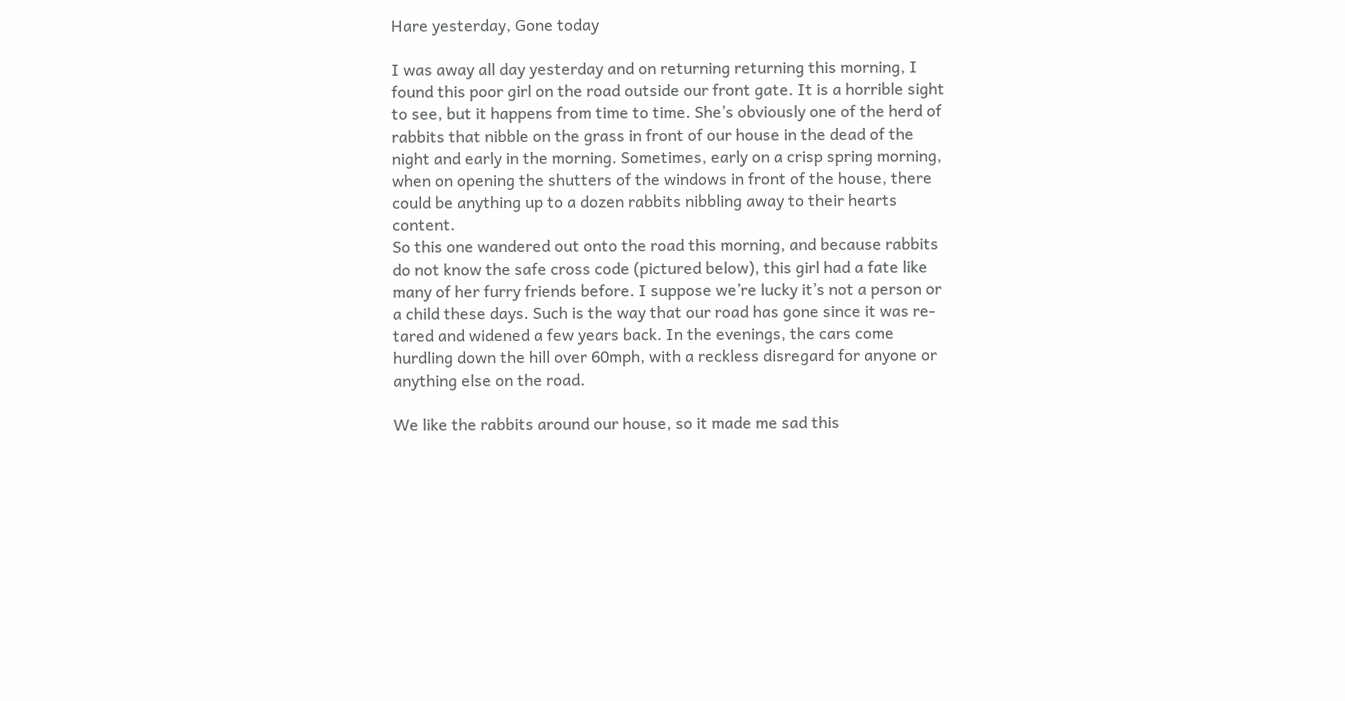Hare yesterday, Gone today

I was away all day yesterday and on returning returning this morning, I found this poor girl on the road outside our front gate. It is a horrible sight to see, but it happens from time to time. She’s obviously one of the herd of rabbits that nibble on the grass in front of our house in the dead of the night and early in the morning. Sometimes, early on a crisp spring morning, when on opening the shutters of the windows in front of the house, there could be anything up to a dozen rabbits nibbling away to their hearts content.
So this one wandered out onto the road this morning, and because rabbits do not know the safe cross code (pictured below), this girl had a fate like many of her furry friends before. I suppose we’re lucky it’s not a person or a child these days. Such is the way that our road has gone since it was re-tared and widened a few years back. In the evenings, the cars come hurdling down the hill over 60mph, with a reckless disregard for anyone or anything else on the road.

We like the rabbits around our house, so it made me sad this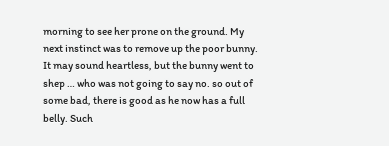morning to see her prone on the ground. My next instinct was to remove up the poor bunny. It may sound heartless, but the bunny went to shep … who was not going to say no. so out of some bad, there is good as he now has a full belly. Such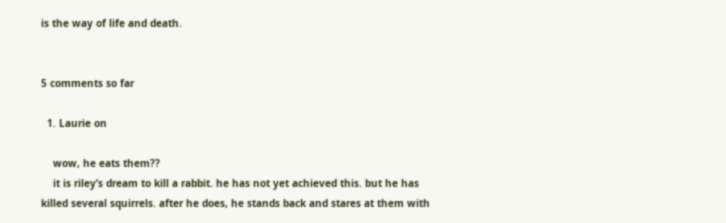is the way of life and death.


5 comments so far

  1. Laurie on

    wow, he eats them??
    it is riley’s dream to kill a rabbit. he has not yet achieved this. but he has killed several squirrels. after he does, he stands back and stares at them with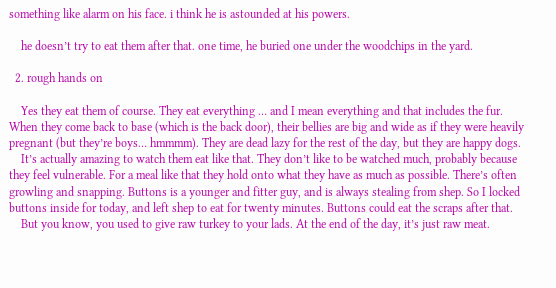something like alarm on his face. i think he is astounded at his powers.

    he doesn’t try to eat them after that. one time, he buried one under the woodchips in the yard.

  2. rough hands on

    Yes they eat them of course. They eat everything … and I mean everything and that includes the fur. When they come back to base (which is the back door), their bellies are big and wide as if they were heavily pregnant (but they’re boys… hmmmm). They are dead lazy for the rest of the day, but they are happy dogs.
    It’s actually amazing to watch them eat like that. They don’t like to be watched much, probably because they feel vulnerable. For a meal like that they hold onto what they have as much as possible. There’s often growling and snapping. Buttons is a younger and fitter guy, and is always stealing from shep. So I locked buttons inside for today, and left shep to eat for twenty minutes. Buttons could eat the scraps after that.
    But you know, you used to give raw turkey to your lads. At the end of the day, it’s just raw meat.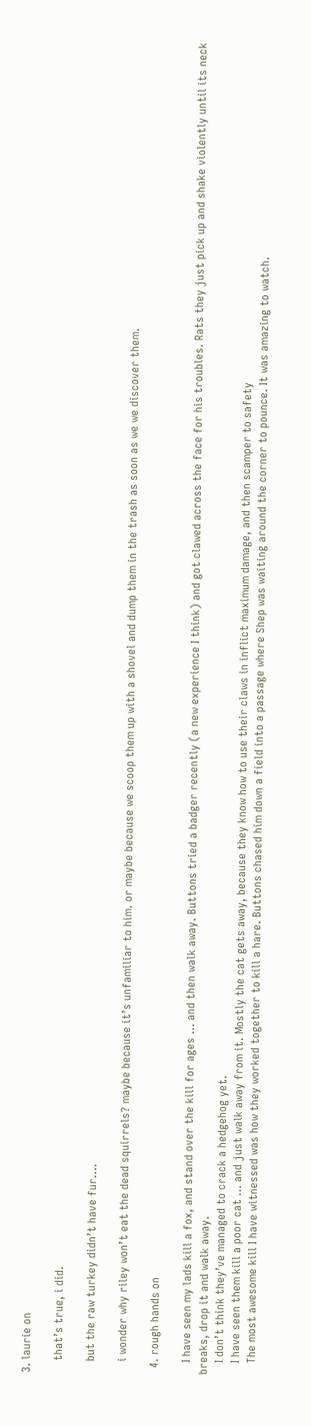3. laurie on

    that’s true, i did.

    but the raw turkey didn’t have fur….

    i wonder why riley won’t eat the dead squirrels? maybe because it’s unfamiliar to him. or maybe because we scoop them up with a shovel and dump them in the trash as soon as we we discover them.

  4. rough hands on

    I have seen my lads kill a fox, and stand over the kill for ages … and then walk away. Buttons tried a badger recently (a new experience I think) and got clawed across the face for his troubles. Rats they just pick up and shake violently until its neck breaks, drop it and walk away.
    I don’t think they’ve managed to crack a hedgehog yet.
    I have seen them kill a poor cat … and just walk away from it. Mostly the cat gets away, because they know how to use their claws in inflict maximum damage, and then scamper to safety
    The most awesome kill I have witnessed was how they worked together to kill a hare. Buttons chased him down a field into a passage where Shep was waiting around the corner to pounce. It was amazing to watch.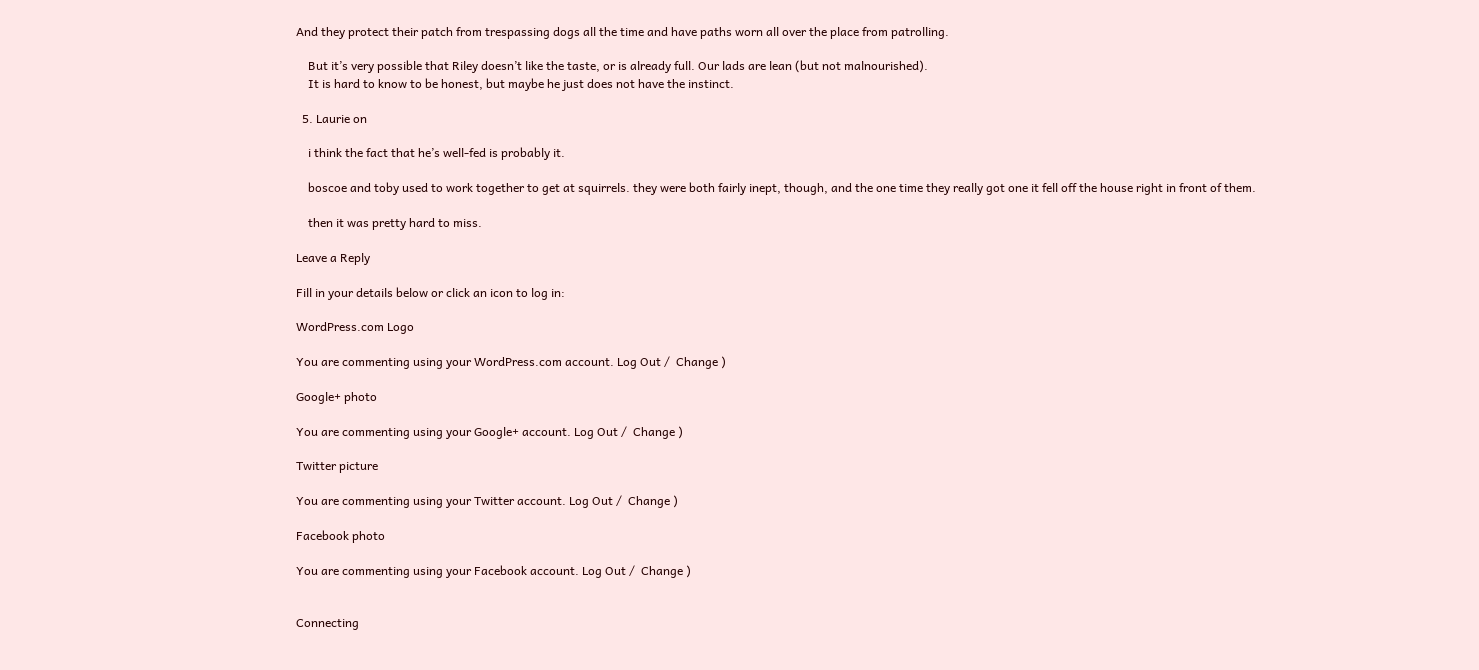And they protect their patch from trespassing dogs all the time and have paths worn all over the place from patrolling.

    But it’s very possible that Riley doesn’t like the taste, or is already full. Our lads are lean (but not malnourished).
    It is hard to know to be honest, but maybe he just does not have the instinct.

  5. Laurie on

    i think the fact that he’s well-fed is probably it.

    boscoe and toby used to work together to get at squirrels. they were both fairly inept, though, and the one time they really got one it fell off the house right in front of them.

    then it was pretty hard to miss.

Leave a Reply

Fill in your details below or click an icon to log in:

WordPress.com Logo

You are commenting using your WordPress.com account. Log Out /  Change )

Google+ photo

You are commenting using your Google+ account. Log Out /  Change )

Twitter picture

You are commenting using your Twitter account. Log Out /  Change )

Facebook photo

You are commenting using your Facebook account. Log Out /  Change )


Connecting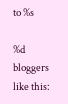to %s

%d bloggers like this: